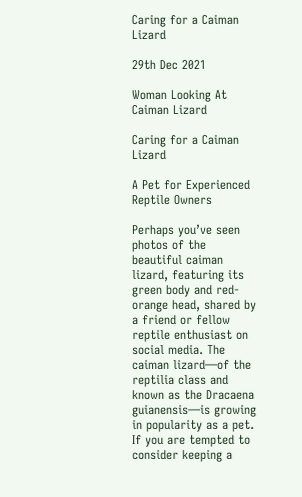Caring for a Caiman Lizard

29th Dec 2021

Woman Looking At Caiman Lizard

Caring for a Caiman Lizard

A Pet for Experienced Reptile Owners

Perhaps you’ve seen photos of the beautiful caiman lizard, featuring its green body and red-orange head, shared by a friend or fellow reptile enthusiast on social media. The caiman lizard—of the reptilia class and known as the Dracaena guianensis—is growing in popularity as a pet. If you are tempted to consider keeping a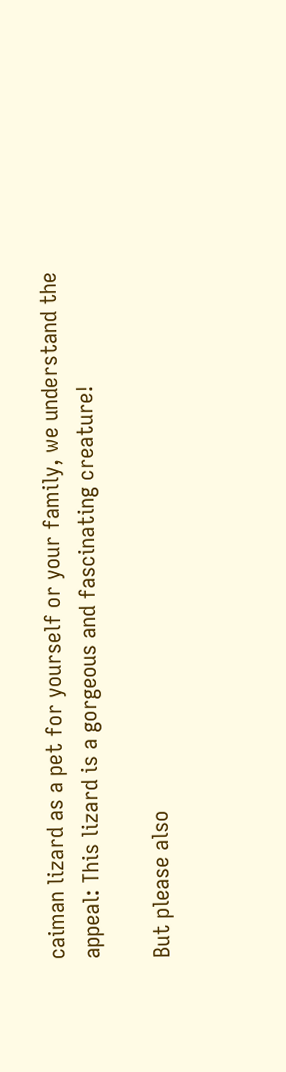caiman lizard as a pet for yourself or your family, we understand the appeal: This lizard is a gorgeous and fascinating creature!

But please also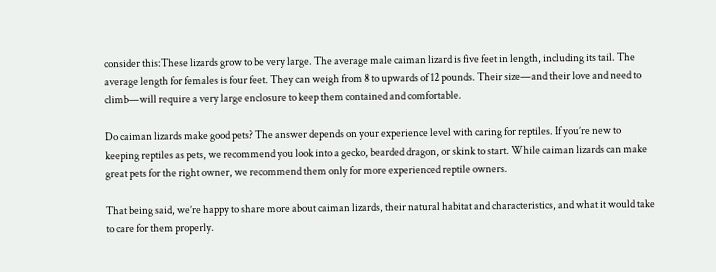consider this:These lizards grow to be very large. The average male caiman lizard is five feet in length, including its tail. The average length for females is four feet. They can weigh from 8 to upwards of 12 pounds. Their size—and their love and need to climb—will require a very large enclosure to keep them contained and comfortable.

Do caiman lizards make good pets? The answer depends on your experience level with caring for reptiles. If you’re new to keeping reptiles as pets, we recommend you look into a gecko, bearded dragon, or skink to start. While caiman lizards can make great pets for the right owner, we recommend them only for more experienced reptile owners.

That being said, we’re happy to share more about caiman lizards, their natural habitat and characteristics, and what it would take to care for them properly.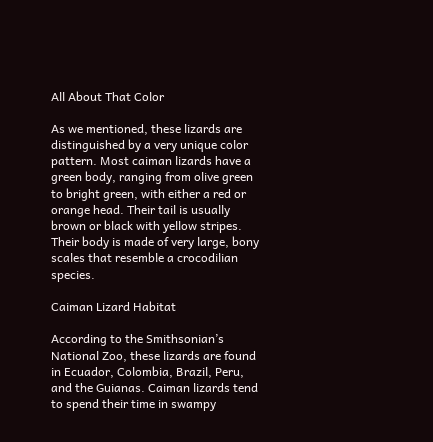All About That Color

As we mentioned, these lizards are distinguished by a very unique color pattern. Most caiman lizards have a green body, ranging from olive green to bright green, with either a red or orange head. Their tail is usually brown or black with yellow stripes. Their body is made of very large, bony scales that resemble a crocodilian species.

Caiman Lizard Habitat

According to the Smithsonian’s National Zoo, these lizards are found in Ecuador, Colombia, Brazil, Peru, and the Guianas. Caiman lizards tend to spend their time in swampy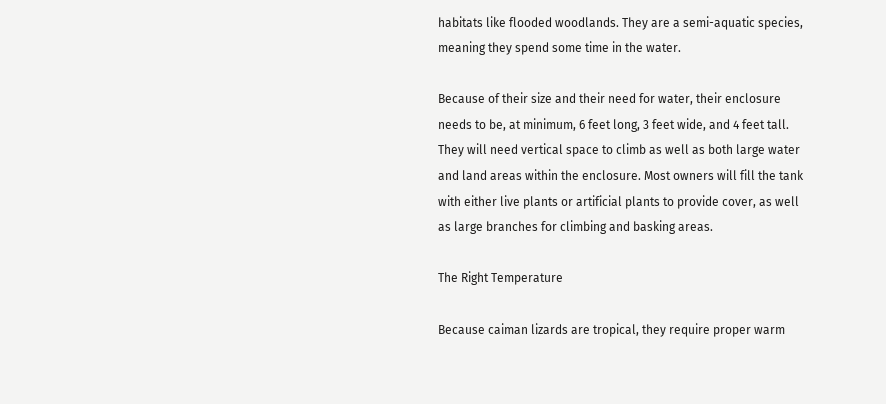habitats like flooded woodlands. They are a semi-aquatic species, meaning they spend some time in the water.

Because of their size and their need for water, their enclosure needs to be, at minimum, 6 feet long, 3 feet wide, and 4 feet tall. They will need vertical space to climb as well as both large water and land areas within the enclosure. Most owners will fill the tank with either live plants or artificial plants to provide cover, as well as large branches for climbing and basking areas.

The Right Temperature

Because caiman lizards are tropical, they require proper warm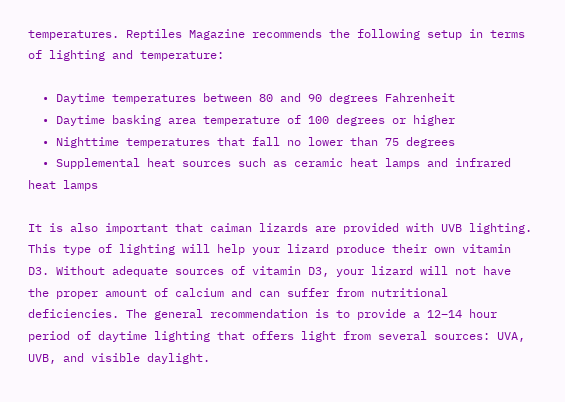temperatures. Reptiles Magazine recommends the following setup in terms of lighting and temperature:

  • Daytime temperatures between 80 and 90 degrees Fahrenheit
  • Daytime basking area temperature of 100 degrees or higher
  • Nighttime temperatures that fall no lower than 75 degrees
  • Supplemental heat sources such as ceramic heat lamps and infrared heat lamps

It is also important that caiman lizards are provided with UVB lighting. This type of lighting will help your lizard produce their own vitamin D3. Without adequate sources of vitamin D3, your lizard will not have the proper amount of calcium and can suffer from nutritional deficiencies. The general recommendation is to provide a 12–14 hour period of daytime lighting that offers light from several sources: UVA, UVB, and visible daylight.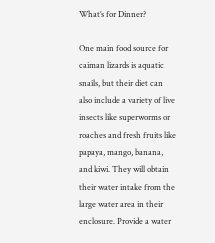What’s for Dinner?

One main food source for caiman lizards is aquatic snails, but their diet can also include a variety of live insects like superworms or roaches and fresh fruits like papaya, mango, banana, and kiwi. They will obtain their water intake from the large water area in their enclosure. Provide a water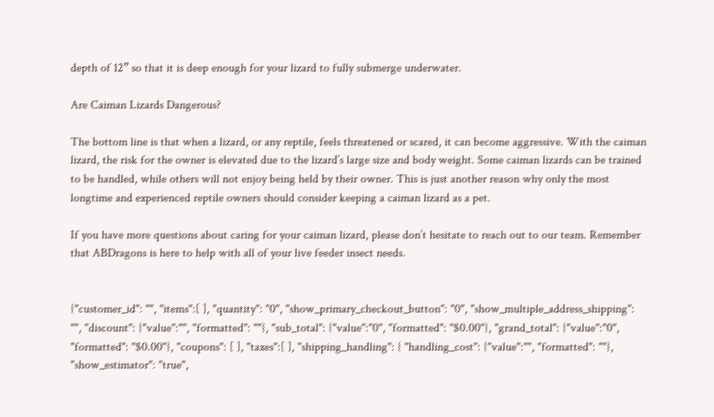depth of 12” so that it is deep enough for your lizard to fully submerge underwater.

Are Caiman Lizards Dangerous?

The bottom line is that when a lizard, or any reptile, feels threatened or scared, it can become aggressive. With the caiman lizard, the risk for the owner is elevated due to the lizard’s large size and body weight. Some caiman lizards can be trained to be handled, while others will not enjoy being held by their owner. This is just another reason why only the most longtime and experienced reptile owners should consider keeping a caiman lizard as a pet.

If you have more questions about caring for your caiman lizard, please don’t hesitate to reach out to our team. Remember that ABDragons is here to help with all of your live feeder insect needs.


{"customer_id": "", "items":[ ], "quantity": "0", "show_primary_checkout_button": "0", "show_multiple_address_shipping": "", "discount": {"value":"", "formatted": ""}, "sub_total": {"value":"0", "formatted": "$0.00"}, "grand_total": {"value":"0", "formatted": "$0.00"}, "coupons": [ ], "taxes":[ ], "shipping_handling": { "handling_cost": {"value":"", "formatted": ""}, "show_estimator": "true",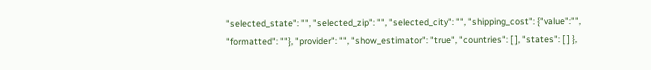"selected_state": "", "selected_zip": "", "selected_city": "", "shipping_cost": {"value":"", "formatted": ""}, "provider": "", "show_estimator": "true", "countries": [ ], "states": [ ] },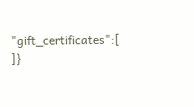"gift_certificates":[ ]}